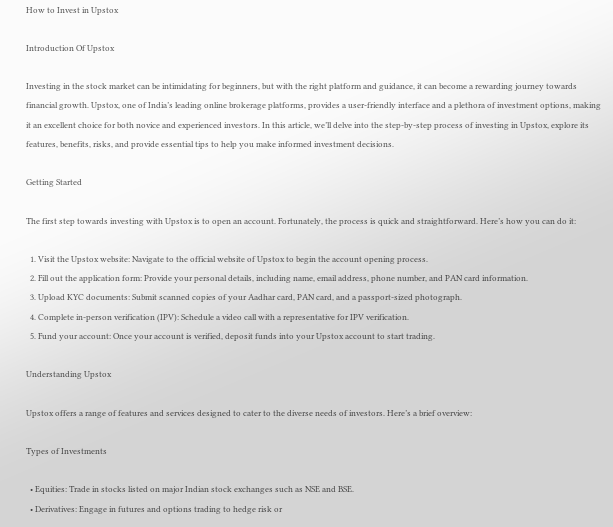How to Invest in Upstox

Introduction Of Upstox

Investing in the stock market can be intimidating for beginners, but with the right platform and guidance, it can become a rewarding journey towards financial growth. Upstox, one of India’s leading online brokerage platforms, provides a user-friendly interface and a plethora of investment options, making it an excellent choice for both novice and experienced investors. In this article, we’ll delve into the step-by-step process of investing in Upstox, explore its features, benefits, risks, and provide essential tips to help you make informed investment decisions.

Getting Started

The first step towards investing with Upstox is to open an account. Fortunately, the process is quick and straightforward. Here’s how you can do it:

  1. Visit the Upstox website: Navigate to the official website of Upstox to begin the account opening process.
  2. Fill out the application form: Provide your personal details, including name, email address, phone number, and PAN card information.
  3. Upload KYC documents: Submit scanned copies of your Aadhar card, PAN card, and a passport-sized photograph.
  4. Complete in-person verification (IPV): Schedule a video call with a representative for IPV verification.
  5. Fund your account: Once your account is verified, deposit funds into your Upstox account to start trading.

Understanding Upstox

Upstox offers a range of features and services designed to cater to the diverse needs of investors. Here’s a brief overview:

Types of Investments

  • Equities: Trade in stocks listed on major Indian stock exchanges such as NSE and BSE.
  • Derivatives: Engage in futures and options trading to hedge risk or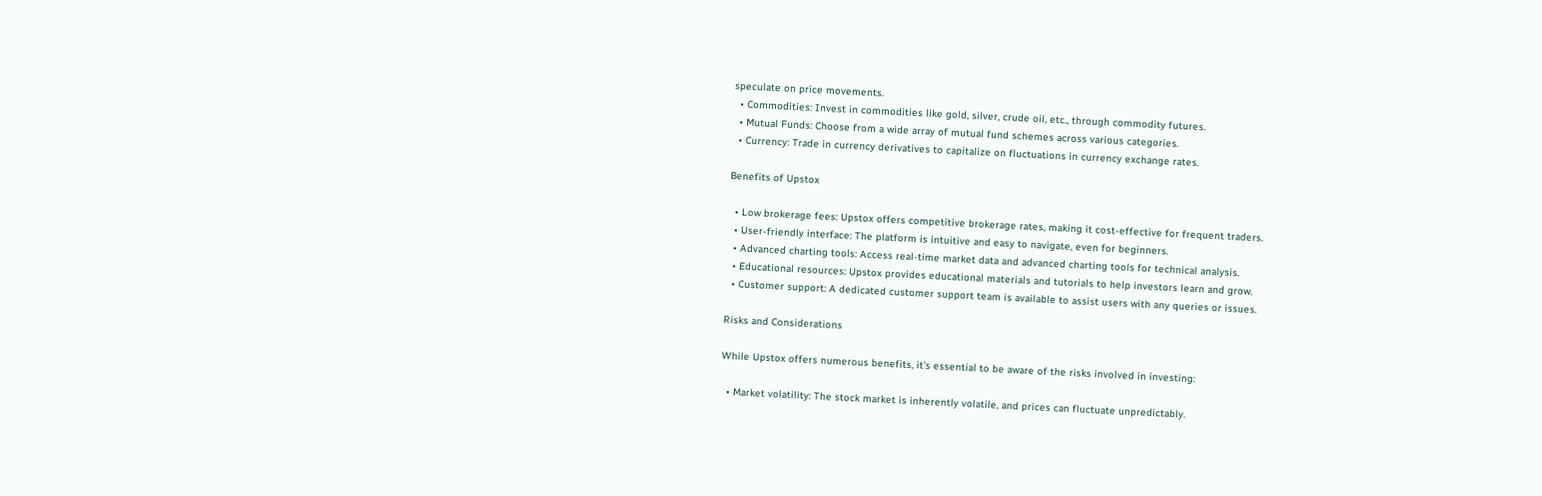speculate on price movements.
  • Commodities: Invest in commodities like gold, silver, crude oil, etc., through commodity futures.
  • Mutual Funds: Choose from a wide array of mutual fund schemes across various categories.
  • Currency: Trade in currency derivatives to capitalize on fluctuations in currency exchange rates.

Benefits of Upstox

  • Low brokerage fees: Upstox offers competitive brokerage rates, making it cost-effective for frequent traders.
  • User-friendly interface: The platform is intuitive and easy to navigate, even for beginners.
  • Advanced charting tools: Access real-time market data and advanced charting tools for technical analysis.
  • Educational resources: Upstox provides educational materials and tutorials to help investors learn and grow.
  • Customer support: A dedicated customer support team is available to assist users with any queries or issues.

Risks and Considerations

While Upstox offers numerous benefits, it’s essential to be aware of the risks involved in investing:

  • Market volatility: The stock market is inherently volatile, and prices can fluctuate unpredictably.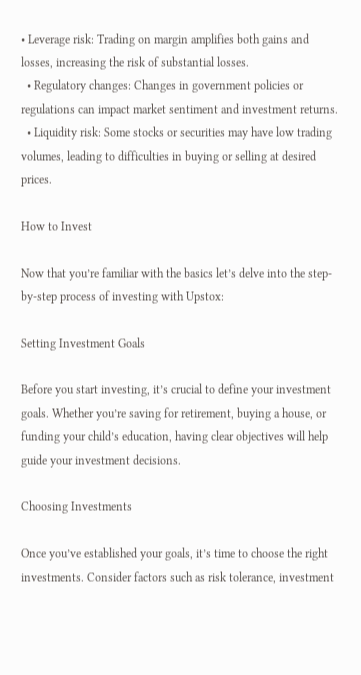• Leverage risk: Trading on margin amplifies both gains and losses, increasing the risk of substantial losses.
  • Regulatory changes: Changes in government policies or regulations can impact market sentiment and investment returns.
  • Liquidity risk: Some stocks or securities may have low trading volumes, leading to difficulties in buying or selling at desired prices.

How to Invest

Now that you’re familiar with the basics let’s delve into the step-by-step process of investing with Upstox:

Setting Investment Goals

Before you start investing, it’s crucial to define your investment goals. Whether you’re saving for retirement, buying a house, or funding your child’s education, having clear objectives will help guide your investment decisions.

Choosing Investments

Once you’ve established your goals, it’s time to choose the right investments. Consider factors such as risk tolerance, investment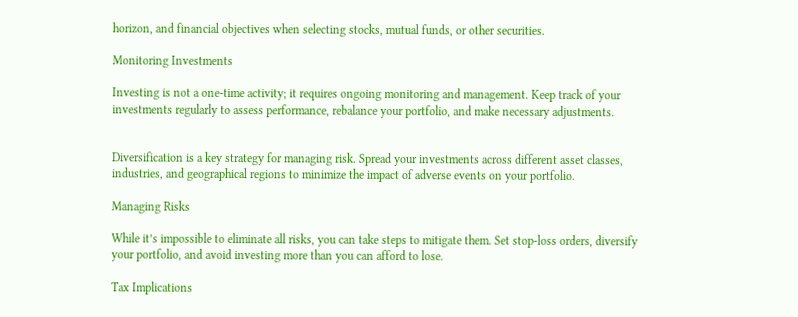horizon, and financial objectives when selecting stocks, mutual funds, or other securities.

Monitoring Investments

Investing is not a one-time activity; it requires ongoing monitoring and management. Keep track of your investments regularly to assess performance, rebalance your portfolio, and make necessary adjustments.


Diversification is a key strategy for managing risk. Spread your investments across different asset classes, industries, and geographical regions to minimize the impact of adverse events on your portfolio.

Managing Risks

While it’s impossible to eliminate all risks, you can take steps to mitigate them. Set stop-loss orders, diversify your portfolio, and avoid investing more than you can afford to lose.

Tax Implications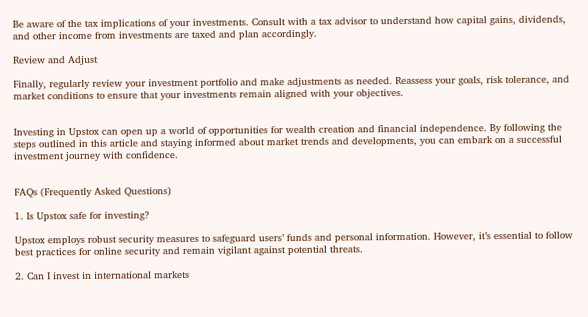Be aware of the tax implications of your investments. Consult with a tax advisor to understand how capital gains, dividends, and other income from investments are taxed and plan accordingly.

Review and Adjust

Finally, regularly review your investment portfolio and make adjustments as needed. Reassess your goals, risk tolerance, and market conditions to ensure that your investments remain aligned with your objectives.


Investing in Upstox can open up a world of opportunities for wealth creation and financial independence. By following the steps outlined in this article and staying informed about market trends and developments, you can embark on a successful investment journey with confidence.


FAQs (Frequently Asked Questions)

1. Is Upstox safe for investing?

Upstox employs robust security measures to safeguard users’ funds and personal information. However, it’s essential to follow best practices for online security and remain vigilant against potential threats.

2. Can I invest in international markets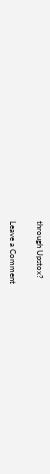through Upstox?

Leave a Comment